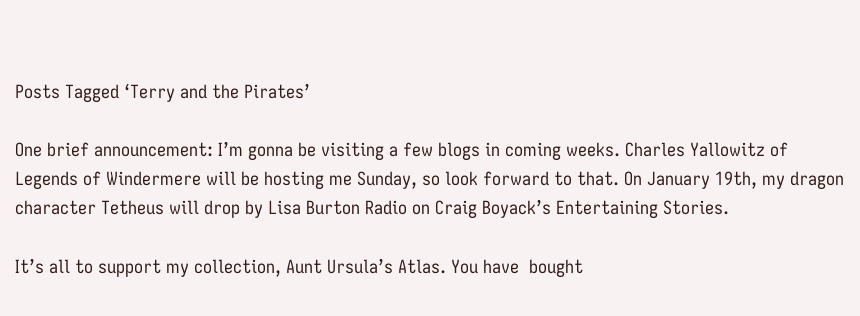Posts Tagged ‘Terry and the Pirates’

One brief announcement: I’m gonna be visiting a few blogs in coming weeks. Charles Yallowitz of Legends of Windermere will be hosting me Sunday, so look forward to that. On January 19th, my dragon character Tetheus will drop by Lisa Burton Radio on Craig Boyack’s Entertaining Stories.

It’s all to support my collection, Aunt Ursula’s Atlas. You have  bought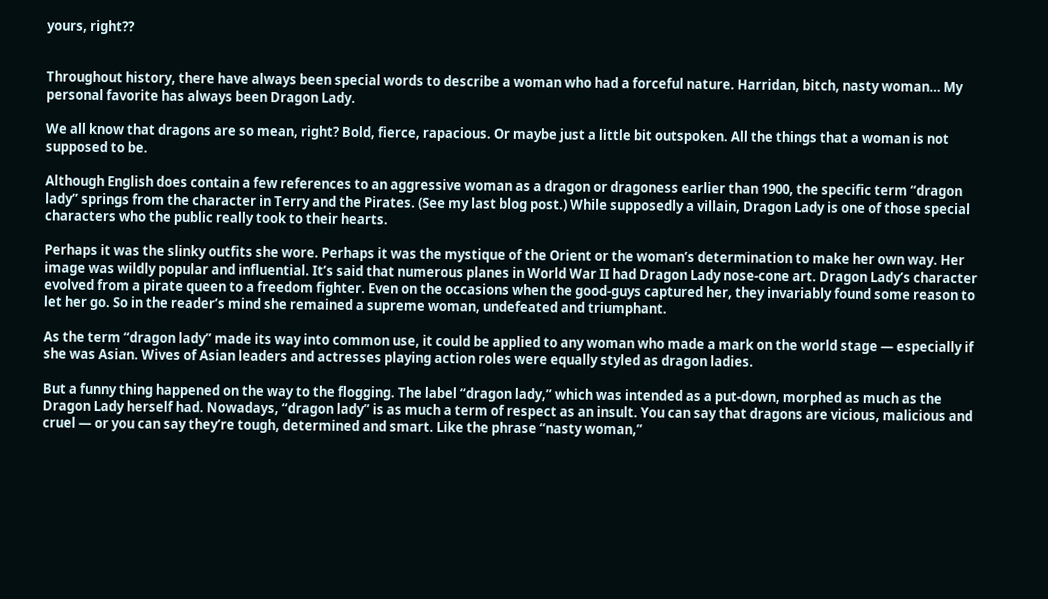yours, right??


Throughout history, there have always been special words to describe a woman who had a forceful nature. Harridan, bitch, nasty woman… My personal favorite has always been Dragon Lady.

We all know that dragons are so mean, right? Bold, fierce, rapacious. Or maybe just a little bit outspoken. All the things that a woman is not supposed to be.

Although English does contain a few references to an aggressive woman as a dragon or dragoness earlier than 1900, the specific term “dragon lady” springs from the character in Terry and the Pirates. (See my last blog post.) While supposedly a villain, Dragon Lady is one of those special characters who the public really took to their hearts.

Perhaps it was the slinky outfits she wore. Perhaps it was the mystique of the Orient or the woman’s determination to make her own way. Her image was wildly popular and influential. It’s said that numerous planes in World War II had Dragon Lady nose-cone art. Dragon Lady’s character evolved from a pirate queen to a freedom fighter. Even on the occasions when the good-guys captured her, they invariably found some reason to let her go. So in the reader’s mind she remained a supreme woman, undefeated and triumphant.

As the term “dragon lady” made its way into common use, it could be applied to any woman who made a mark on the world stage — especially if she was Asian. Wives of Asian leaders and actresses playing action roles were equally styled as dragon ladies.

But a funny thing happened on the way to the flogging. The label “dragon lady,” which was intended as a put-down, morphed as much as the Dragon Lady herself had. Nowadays, “dragon lady” is as much a term of respect as an insult. You can say that dragons are vicious, malicious and cruel — or you can say they’re tough, determined and smart. Like the phrase “nasty woman,”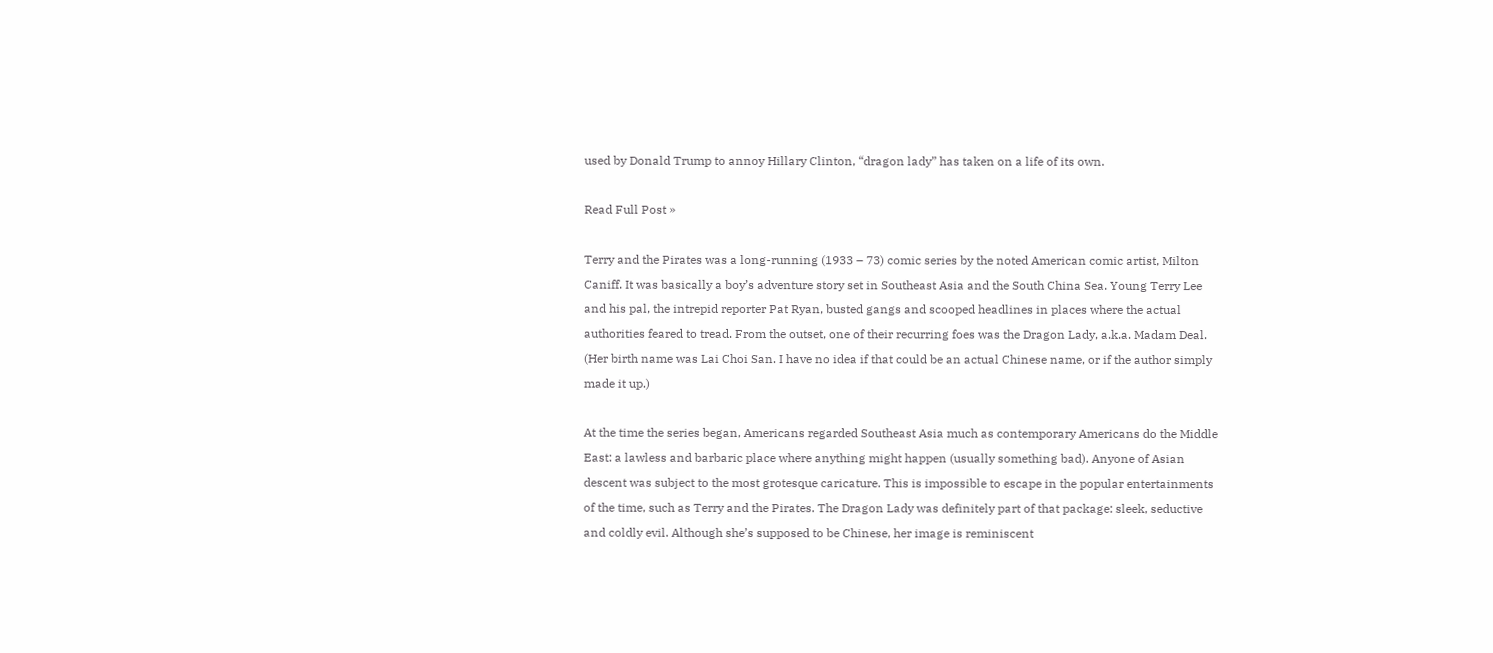used by Donald Trump to annoy Hillary Clinton, “dragon lady” has taken on a life of its own.

Read Full Post »

Terry and the Pirates was a long-running (1933 – 73) comic series by the noted American comic artist, Milton Caniff. It was basically a boy’s adventure story set in Southeast Asia and the South China Sea. Young Terry Lee and his pal, the intrepid reporter Pat Ryan, busted gangs and scooped headlines in places where the actual authorities feared to tread. From the outset, one of their recurring foes was the Dragon Lady, a.k.a. Madam Deal. (Her birth name was Lai Choi San. I have no idea if that could be an actual Chinese name, or if the author simply made it up.)

At the time the series began, Americans regarded Southeast Asia much as contemporary Americans do the Middle East: a lawless and barbaric place where anything might happen (usually something bad). Anyone of Asian descent was subject to the most grotesque caricature. This is impossible to escape in the popular entertainments of the time, such as Terry and the Pirates. The Dragon Lady was definitely part of that package: sleek, seductive and coldly evil. Although she’s supposed to be Chinese, her image is reminiscent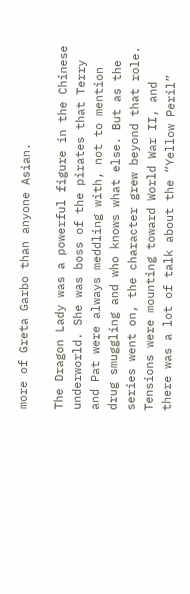more of Greta Garbo than anyone Asian.

The Dragon Lady was a powerful figure in the Chinese underworld. She was boss of the pirates that Terry and Pat were always meddling with, not to mention drug smuggling and who knows what else. But as the series went on, the character grew beyond that role. Tensions were mounting toward World War II, and there was a lot of talk about the “Yellow Peril”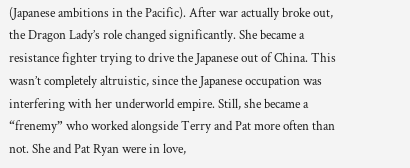(Japanese ambitions in the Pacific). After war actually broke out, the Dragon Lady’s role changed significantly. She became a resistance fighter trying to drive the Japanese out of China. This wasn’t completely altruistic, since the Japanese occupation was interfering with her underworld empire. Still, she became a “frenemy” who worked alongside Terry and Pat more often than not. She and Pat Ryan were in love,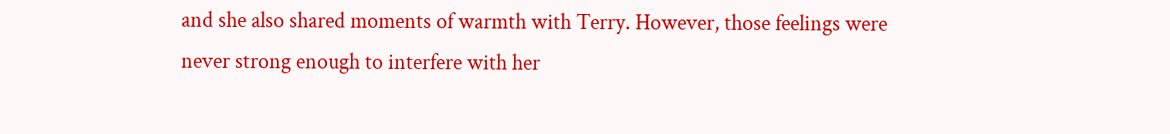and she also shared moments of warmth with Terry. However, those feelings were never strong enough to interfere with her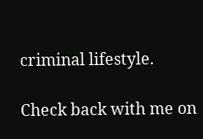criminal lifestyle.

Check back with me on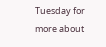Tuesday for more about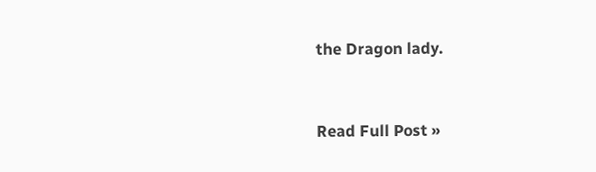the Dragon lady.


Read Full Post »